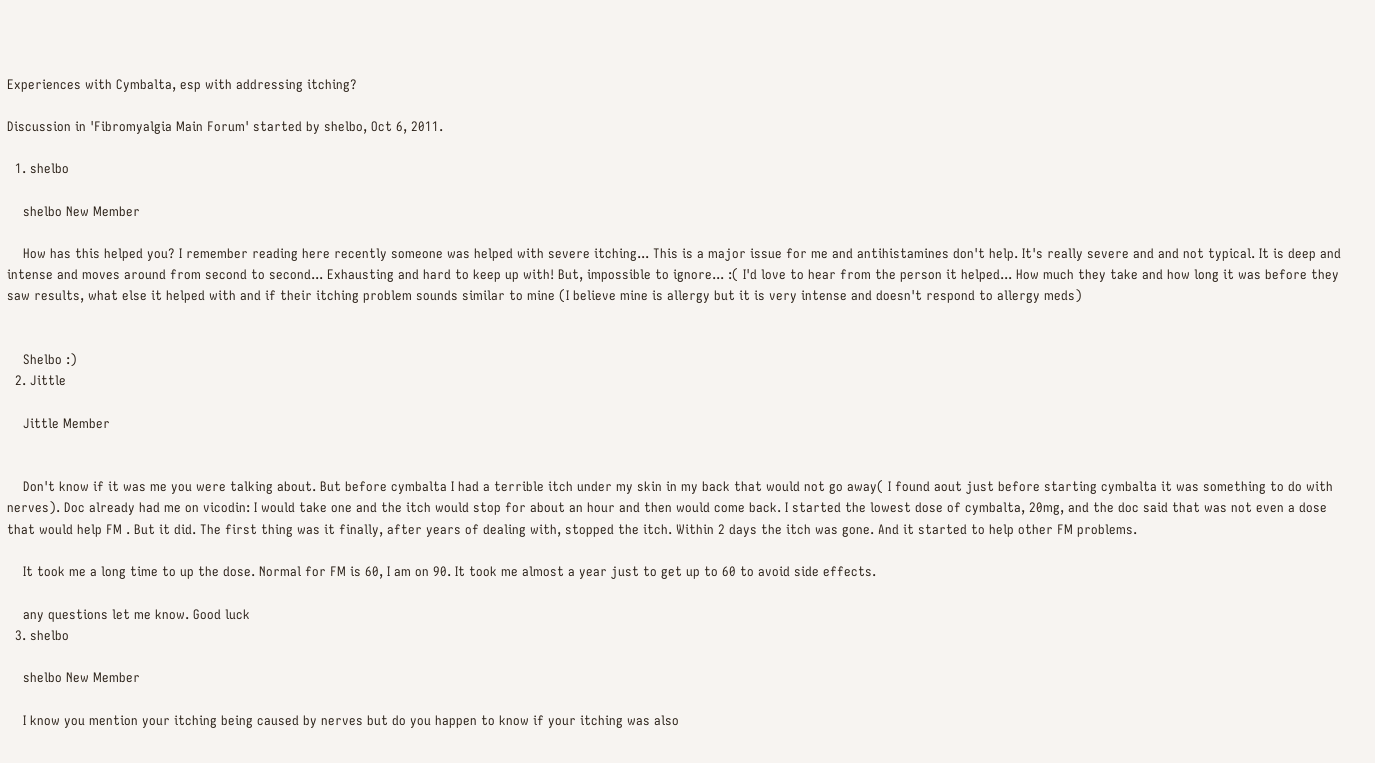Experiences with Cymbalta, esp with addressing itching?

Discussion in 'Fibromyalgia Main Forum' started by shelbo, Oct 6, 2011.

  1. shelbo

    shelbo New Member

    How has this helped you? I remember reading here recently someone was helped with severe itching... This is a major issue for me and antihistamines don't help. It's really severe and and not typical. It is deep and intense and moves around from second to second... Exhausting and hard to keep up with! But, impossible to ignore... :( I'd love to hear from the person it helped... How much they take and how long it was before they saw results, what else it helped with and if their itching problem sounds similar to mine (I believe mine is allergy but it is very intense and doesn't respond to allergy meds)


    Shelbo :)
  2. Jittle

    Jittle Member


    Don't know if it was me you were talking about. But before cymbalta I had a terrible itch under my skin in my back that would not go away( I found aout just before starting cymbalta it was something to do with nerves). Doc already had me on vicodin: I would take one and the itch would stop for about an hour and then would come back. I started the lowest dose of cymbalta, 20mg, and the doc said that was not even a dose that would help FM . But it did. The first thing was it finally, after years of dealing with, stopped the itch. Within 2 days the itch was gone. And it started to help other FM problems.

    It took me a long time to up the dose. Normal for FM is 60, I am on 90. It took me almost a year just to get up to 60 to avoid side effects.

    any questions let me know. Good luck
  3. shelbo

    shelbo New Member

    I know you mention your itching being caused by nerves but do you happen to know if your itching was also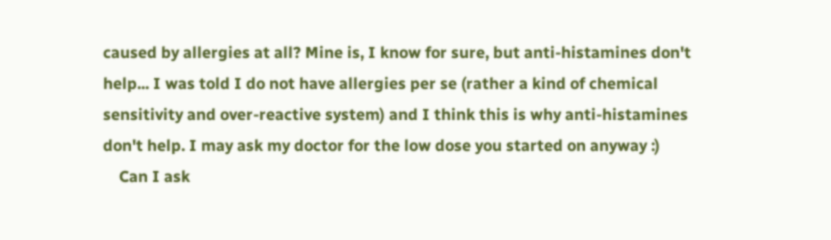caused by allergies at all? Mine is, I know for sure, but anti-histamines don't help... I was told I do not have allergies per se (rather a kind of chemical sensitivity and over-reactive system) and I think this is why anti-histamines don't help. I may ask my doctor for the low dose you started on anyway :)
    Can I ask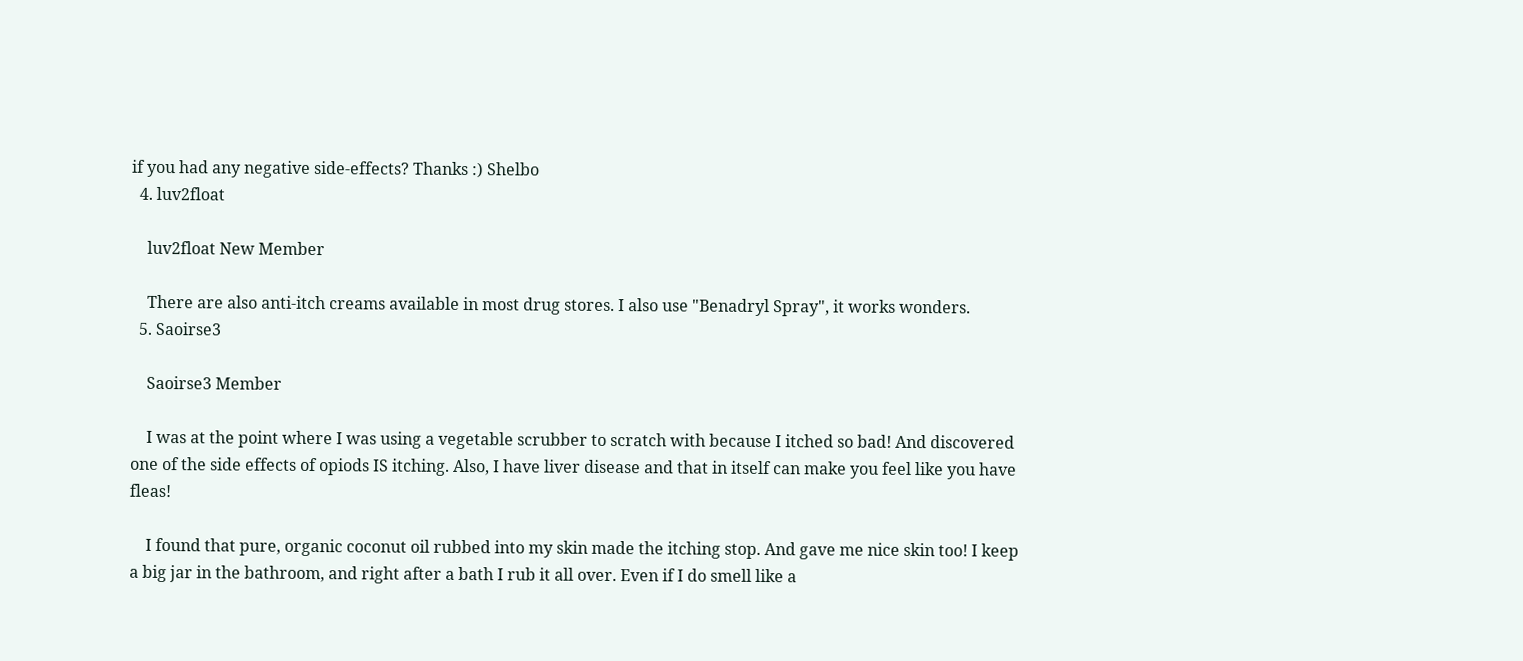if you had any negative side-effects? Thanks :) Shelbo
  4. luv2float

    luv2float New Member

    There are also anti-itch creams available in most drug stores. I also use "Benadryl Spray", it works wonders.
  5. Saoirse3

    Saoirse3 Member

    I was at the point where I was using a vegetable scrubber to scratch with because I itched so bad! And discovered one of the side effects of opiods IS itching. Also, I have liver disease and that in itself can make you feel like you have fleas!

    I found that pure, organic coconut oil rubbed into my skin made the itching stop. And gave me nice skin too! I keep a big jar in the bathroom, and right after a bath I rub it all over. Even if I do smell like a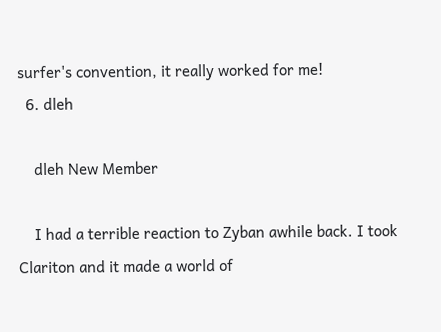surfer's convention, it really worked for me!
  6. dleh

    dleh New Member

    I had a terrible reaction to Zyban awhile back. I took Clariton and it made a world of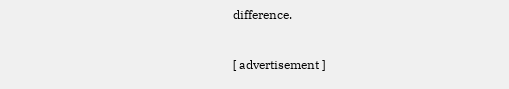difference.


[ advertisement ]